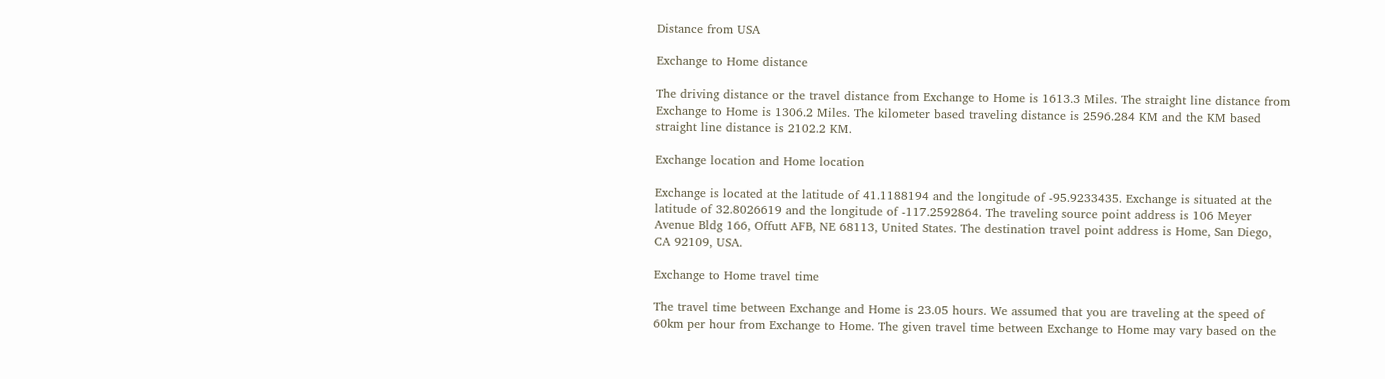Distance from USA

Exchange to Home distance

The driving distance or the travel distance from Exchange to Home is 1613.3 Miles. The straight line distance from Exchange to Home is 1306.2 Miles. The kilometer based traveling distance is 2596.284 KM and the KM based straight line distance is 2102.2 KM.

Exchange location and Home location

Exchange is located at the latitude of 41.1188194 and the longitude of -95.9233435. Exchange is situated at the latitude of 32.8026619 and the longitude of -117.2592864. The traveling source point address is 106 Meyer Avenue Bldg 166, Offutt AFB, NE 68113, United States. The destination travel point address is Home, San Diego, CA 92109, USA.

Exchange to Home travel time

The travel time between Exchange and Home is 23.05 hours. We assumed that you are traveling at the speed of 60km per hour from Exchange to Home. The given travel time between Exchange to Home may vary based on the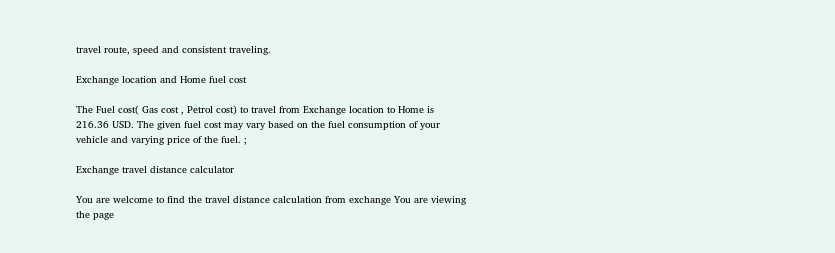travel route, speed and consistent traveling.

Exchange location and Home fuel cost

The Fuel cost( Gas cost , Petrol cost) to travel from Exchange location to Home is 216.36 USD. The given fuel cost may vary based on the fuel consumption of your vehicle and varying price of the fuel. ;

Exchange travel distance calculator

You are welcome to find the travel distance calculation from exchange You are viewing the page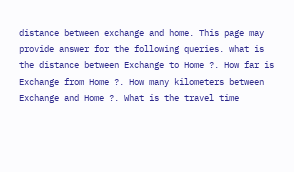distance between exchange and home. This page may provide answer for the following queries. what is the distance between Exchange to Home ?. How far is Exchange from Home ?. How many kilometers between Exchange and Home ?. What is the travel time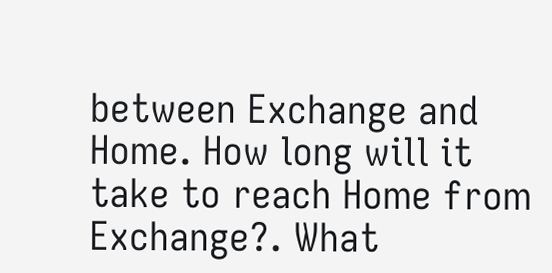between Exchange and Home. How long will it take to reach Home from Exchange?. What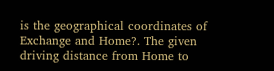is the geographical coordinates of Exchange and Home?. The given driving distance from Home to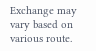Exchange may vary based on various route.